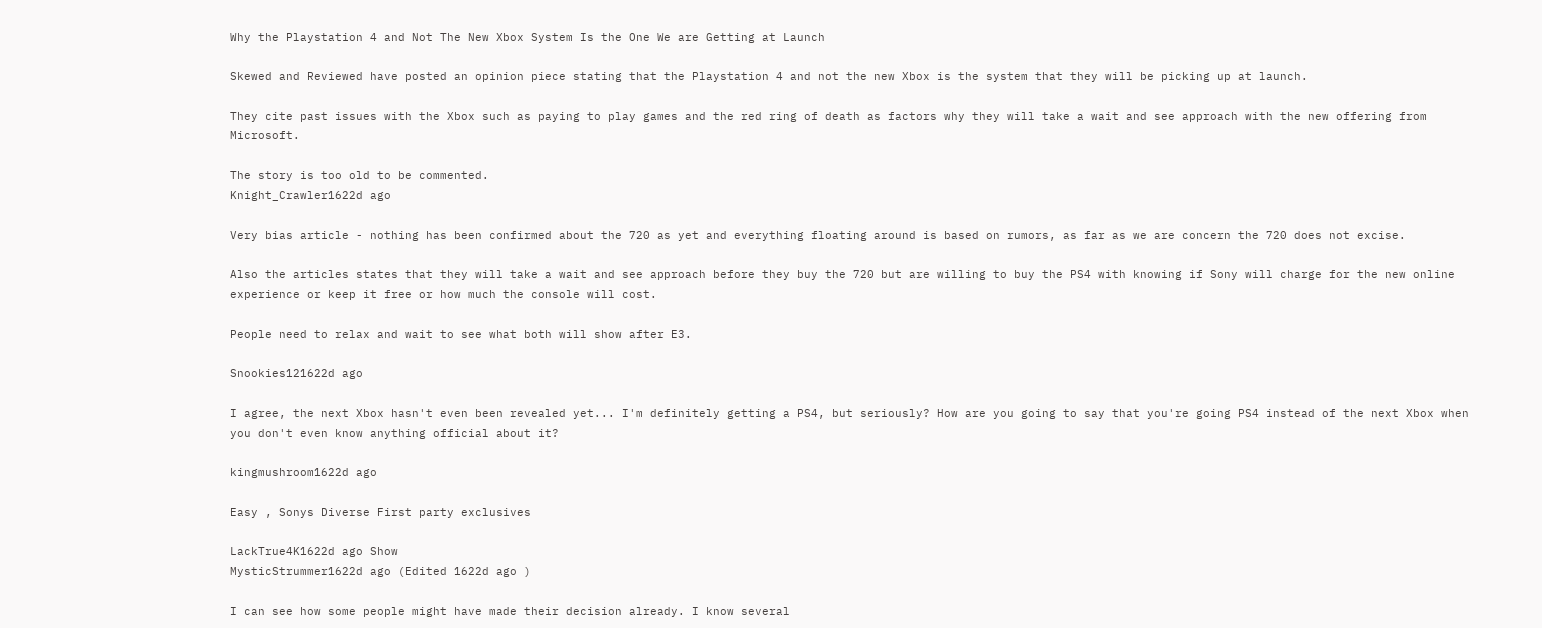Why the Playstation 4 and Not The New Xbox System Is the One We are Getting at Launch

Skewed and Reviewed have posted an opinion piece stating that the Playstation 4 and not the new Xbox is the system that they will be picking up at launch.

They cite past issues with the Xbox such as paying to play games and the red ring of death as factors why they will take a wait and see approach with the new offering from Microsoft.

The story is too old to be commented.
Knight_Crawler1622d ago

Very bias article - nothing has been confirmed about the 720 as yet and everything floating around is based on rumors, as far as we are concern the 720 does not excise.

Also the articles states that they will take a wait and see approach before they buy the 720 but are willing to buy the PS4 with knowing if Sony will charge for the new online experience or keep it free or how much the console will cost.

People need to relax and wait to see what both will show after E3.

Snookies121622d ago

I agree, the next Xbox hasn't even been revealed yet... I'm definitely getting a PS4, but seriously? How are you going to say that you're going PS4 instead of the next Xbox when you don't even know anything official about it?

kingmushroom1622d ago

Easy , Sonys Diverse First party exclusives

LackTrue4K1622d ago Show
MysticStrummer1622d ago (Edited 1622d ago )

I can see how some people might have made their decision already. I know several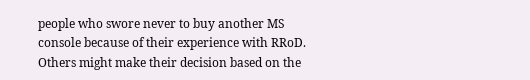people who swore never to buy another MS console because of their experience with RRoD. Others might make their decision based on the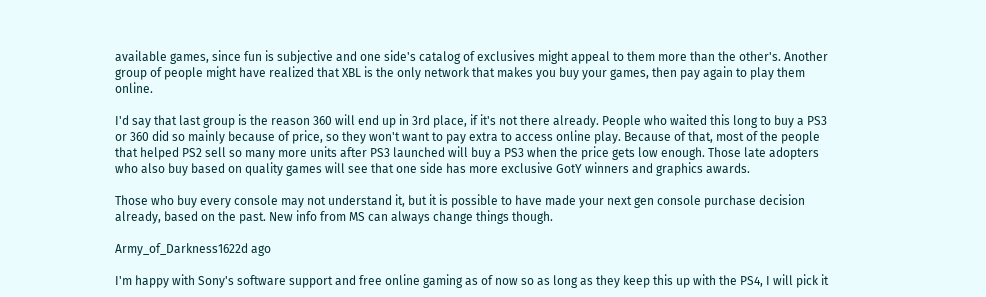available games, since fun is subjective and one side's catalog of exclusives might appeal to them more than the other's. Another group of people might have realized that XBL is the only network that makes you buy your games, then pay again to play them online.

I'd say that last group is the reason 360 will end up in 3rd place, if it's not there already. People who waited this long to buy a PS3 or 360 did so mainly because of price, so they won't want to pay extra to access online play. Because of that, most of the people that helped PS2 sell so many more units after PS3 launched will buy a PS3 when the price gets low enough. Those late adopters who also buy based on quality games will see that one side has more exclusive GotY winners and graphics awards.

Those who buy every console may not understand it, but it is possible to have made your next gen console purchase decision already, based on the past. New info from MS can always change things though.

Army_of_Darkness1622d ago

I'm happy with Sony's software support and free online gaming as of now so as long as they keep this up with the PS4, I will pick it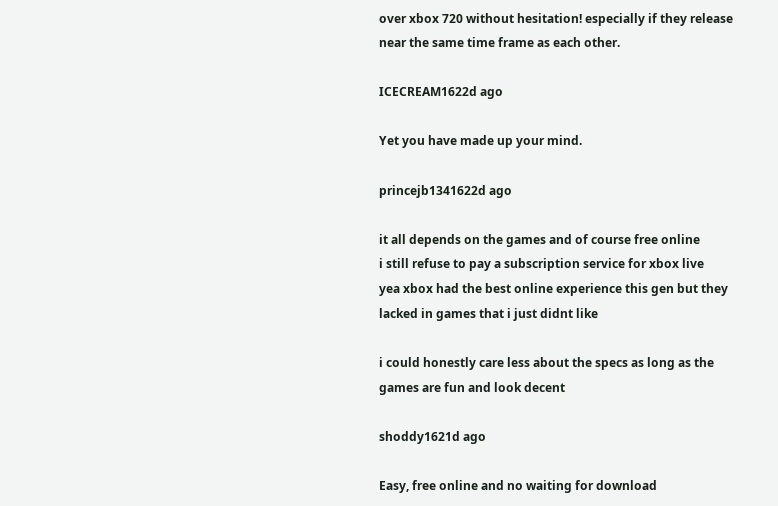over xbox 720 without hesitation! especially if they release near the same time frame as each other.

ICECREAM1622d ago

Yet you have made up your mind.

princejb1341622d ago

it all depends on the games and of course free online
i still refuse to pay a subscription service for xbox live
yea xbox had the best online experience this gen but they lacked in games that i just didnt like

i could honestly care less about the specs as long as the games are fun and look decent

shoddy1621d ago

Easy, free online and no waiting for download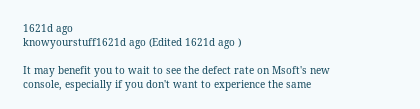1621d ago
knowyourstuff1621d ago (Edited 1621d ago )

It may benefit you to wait to see the defect rate on Msoft's new console, especially if you don't want to experience the same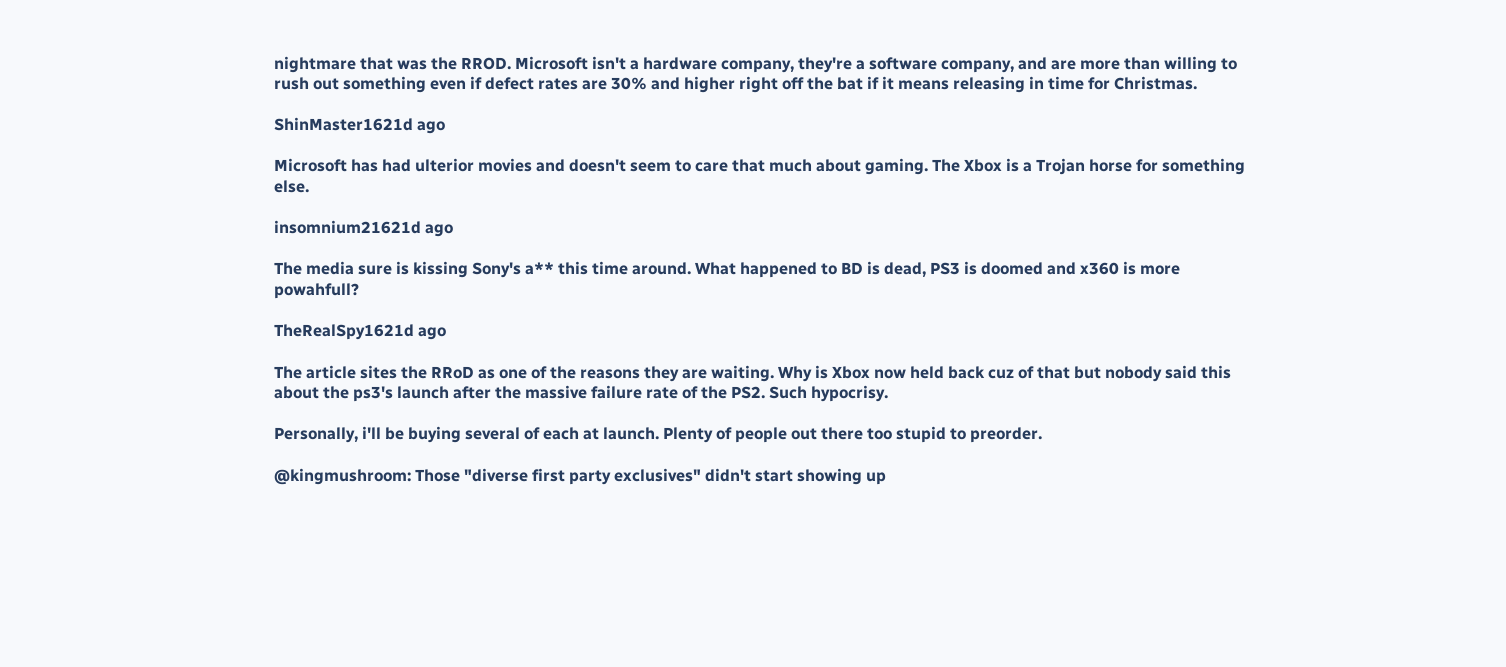nightmare that was the RROD. Microsoft isn't a hardware company, they're a software company, and are more than willing to rush out something even if defect rates are 30% and higher right off the bat if it means releasing in time for Christmas.

ShinMaster1621d ago

Microsoft has had ulterior movies and doesn't seem to care that much about gaming. The Xbox is a Trojan horse for something else.

insomnium21621d ago

The media sure is kissing Sony's a** this time around. What happened to BD is dead, PS3 is doomed and x360 is more powahfull?

TheRealSpy1621d ago

The article sites the RRoD as one of the reasons they are waiting. Why is Xbox now held back cuz of that but nobody said this about the ps3's launch after the massive failure rate of the PS2. Such hypocrisy.

Personally, i'll be buying several of each at launch. Plenty of people out there too stupid to preorder.

@kingmushroom: Those "diverse first party exclusives" didn't start showing up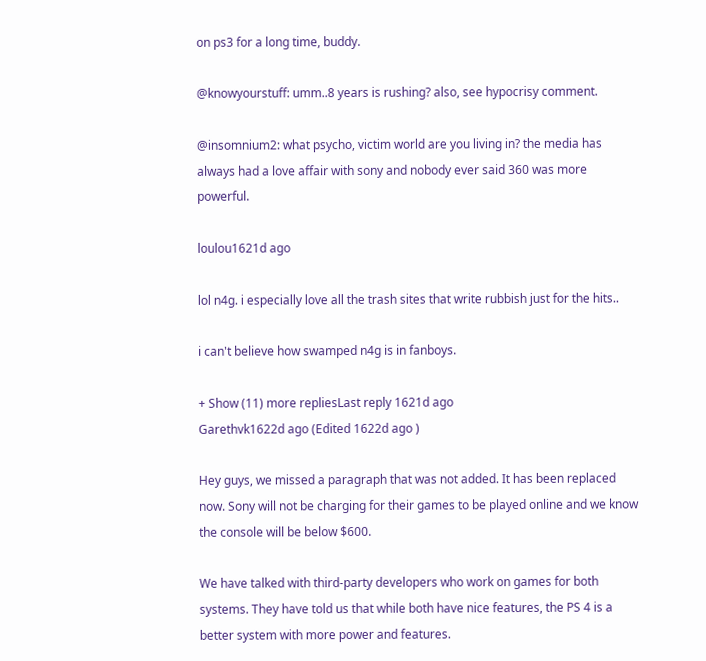on ps3 for a long time, buddy.

@knowyourstuff: umm..8 years is rushing? also, see hypocrisy comment.

@insomnium2: what psycho, victim world are you living in? the media has always had a love affair with sony and nobody ever said 360 was more powerful.

loulou1621d ago

lol n4g. i especially love all the trash sites that write rubbish just for the hits..

i can't believe how swamped n4g is in fanboys.

+ Show (11) more repliesLast reply 1621d ago
Garethvk1622d ago (Edited 1622d ago )

Hey guys, we missed a paragraph that was not added. It has been replaced now. Sony will not be charging for their games to be played online and we know the console will be below $600.

We have talked with third-party developers who work on games for both systems. They have told us that while both have nice features, the PS 4 is a better system with more power and features.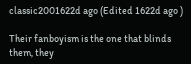classic2001622d ago (Edited 1622d ago )

Their fanboyism is the one that blinds them, they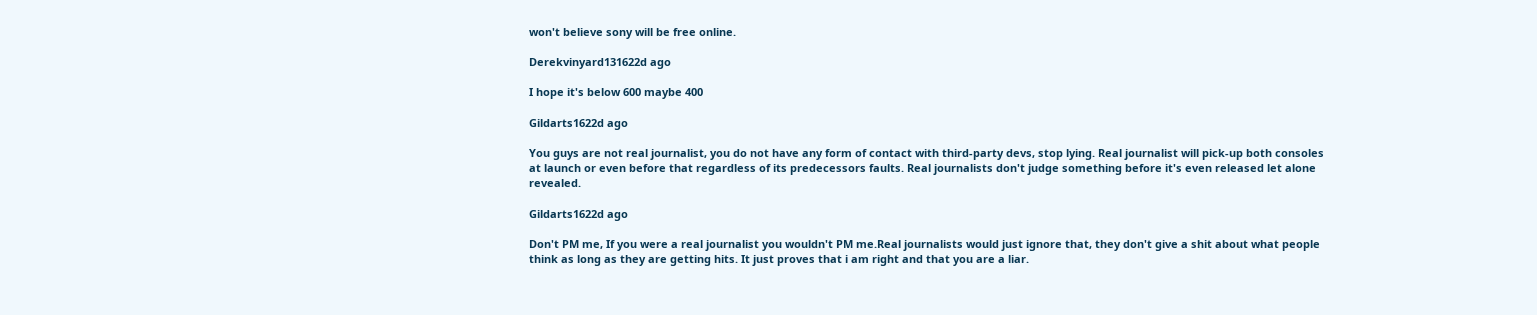won't believe sony will be free online.

Derekvinyard131622d ago

I hope it's below 600 maybe 400

Gildarts1622d ago

You guys are not real journalist, you do not have any form of contact with third-party devs, stop lying. Real journalist will pick-up both consoles at launch or even before that regardless of its predecessors faults. Real journalists don't judge something before it's even released let alone revealed.

Gildarts1622d ago

Don't PM me, If you were a real journalist you wouldn't PM me.Real journalists would just ignore that, they don't give a shit about what people think as long as they are getting hits. It just proves that i am right and that you are a liar.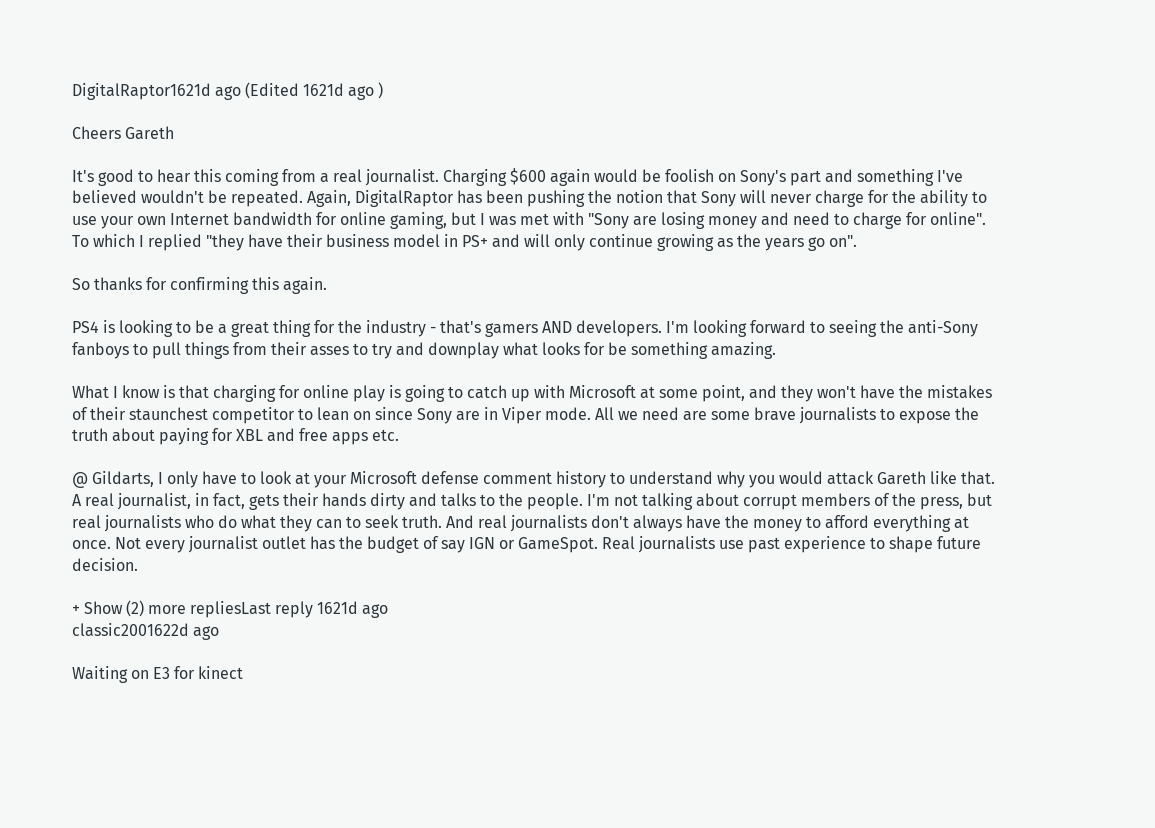DigitalRaptor1621d ago (Edited 1621d ago )

Cheers Gareth

It's good to hear this coming from a real journalist. Charging $600 again would be foolish on Sony's part and something I've believed wouldn't be repeated. Again, DigitalRaptor has been pushing the notion that Sony will never charge for the ability to use your own Internet bandwidth for online gaming, but I was met with "Sony are losing money and need to charge for online". To which I replied "they have their business model in PS+ and will only continue growing as the years go on".

So thanks for confirming this again.

PS4 is looking to be a great thing for the industry - that's gamers AND developers. I'm looking forward to seeing the anti-Sony fanboys to pull things from their asses to try and downplay what looks for be something amazing.

What I know is that charging for online play is going to catch up with Microsoft at some point, and they won't have the mistakes of their staunchest competitor to lean on since Sony are in Viper mode. All we need are some brave journalists to expose the truth about paying for XBL and free apps etc.

@ Gildarts, I only have to look at your Microsoft defense comment history to understand why you would attack Gareth like that. A real journalist, in fact, gets their hands dirty and talks to the people. I'm not talking about corrupt members of the press, but real journalists who do what they can to seek truth. And real journalists don't always have the money to afford everything at once. Not every journalist outlet has the budget of say IGN or GameSpot. Real journalists use past experience to shape future decision.

+ Show (2) more repliesLast reply 1621d ago
classic2001622d ago

Waiting on E3 for kinect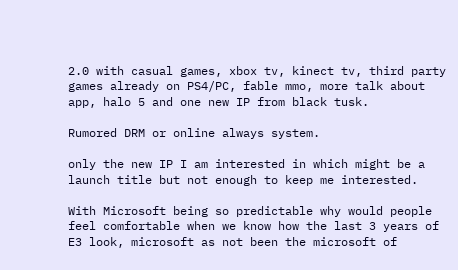2.0 with casual games, xbox tv, kinect tv, third party games already on PS4/PC, fable mmo, more talk about app, halo 5 and one new IP from black tusk.

Rumored DRM or online always system.

only the new IP I am interested in which might be a launch title but not enough to keep me interested.

With Microsoft being so predictable why would people feel comfortable when we know how the last 3 years of E3 look, microsoft as not been the microsoft of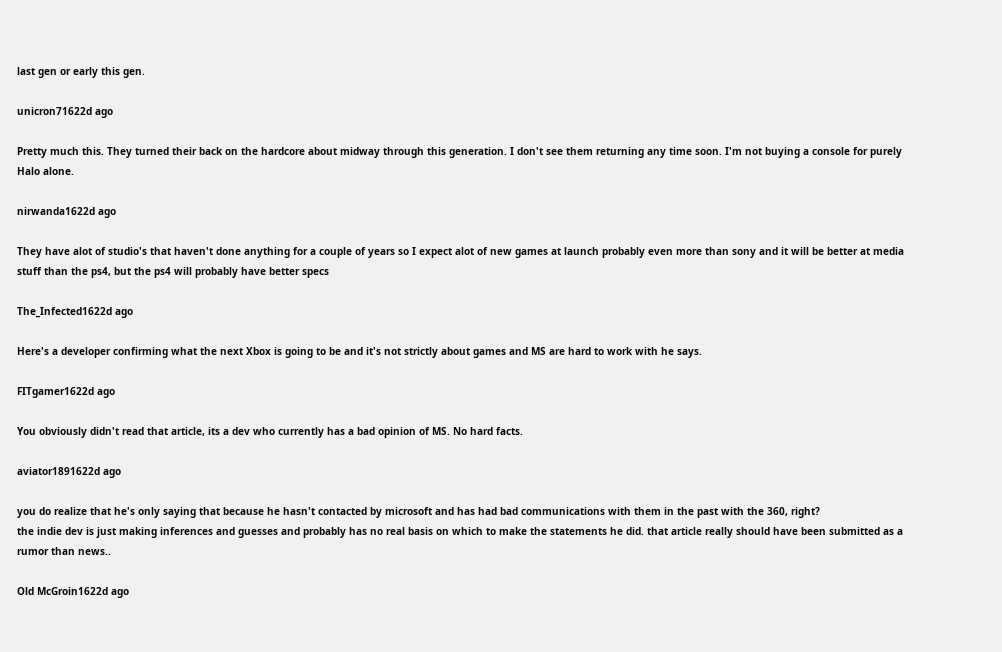last gen or early this gen.

unicron71622d ago

Pretty much this. They turned their back on the hardcore about midway through this generation. I don't see them returning any time soon. I'm not buying a console for purely Halo alone.

nirwanda1622d ago

They have alot of studio's that haven't done anything for a couple of years so I expect alot of new games at launch probably even more than sony and it will be better at media stuff than the ps4, but the ps4 will probably have better specs

The_Infected1622d ago

Here's a developer confirming what the next Xbox is going to be and it's not strictly about games and MS are hard to work with he says.

FITgamer1622d ago

You obviously didn't read that article, its a dev who currently has a bad opinion of MS. No hard facts.

aviator1891622d ago

you do realize that he's only saying that because he hasn't contacted by microsoft and has had bad communications with them in the past with the 360, right?
the indie dev is just making inferences and guesses and probably has no real basis on which to make the statements he did. that article really should have been submitted as a rumor than news..

Old McGroin1622d ago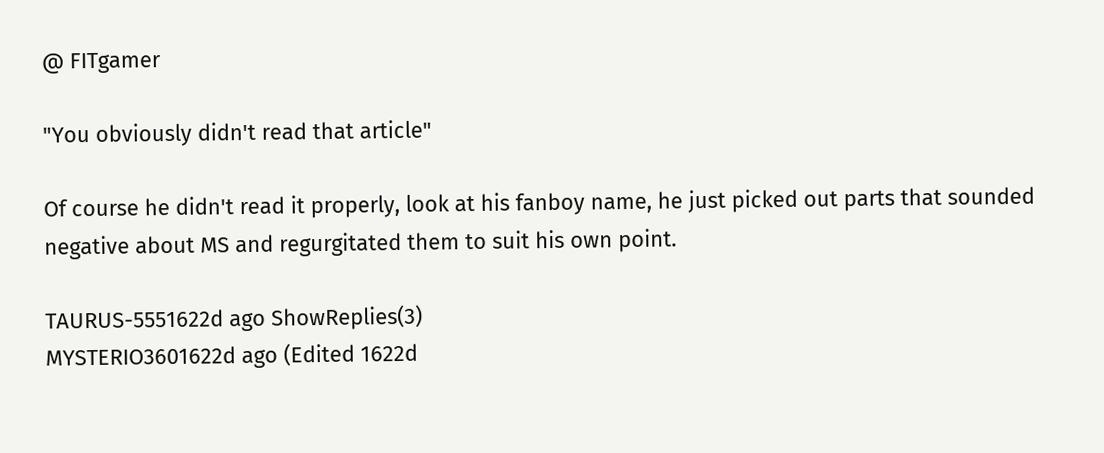@ FITgamer

"You obviously didn't read that article"

Of course he didn't read it properly, look at his fanboy name, he just picked out parts that sounded negative about MS and regurgitated them to suit his own point.

TAURUS-5551622d ago ShowReplies(3)
MYSTERIO3601622d ago (Edited 1622d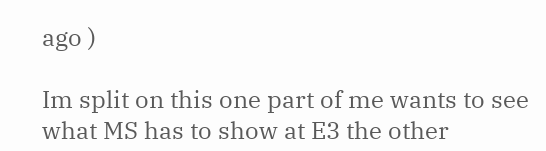ago )

Im split on this one part of me wants to see what MS has to show at E3 the other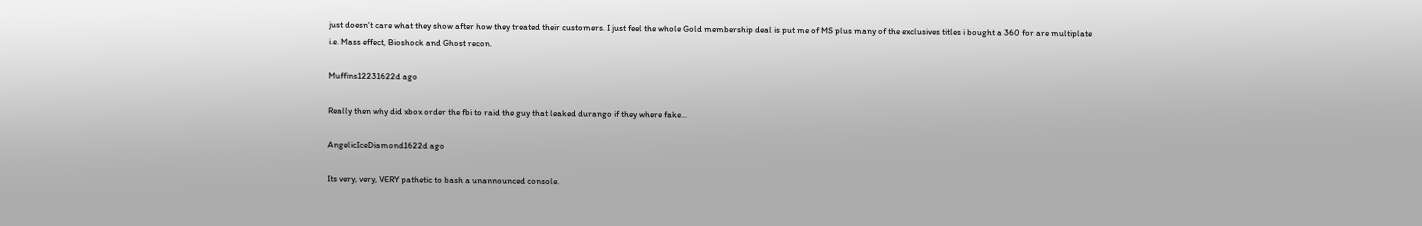just doesn't care what they show after how they treated their customers. I just feel the whole Gold membership deal is put me of MS plus many of the exclusives titles i bought a 360 for are multiplate i.e. Mass effect, Bioshock and Ghost recon.

Muffins12231622d ago

Really then why did xbox order the fbi to raid the guy that leaked durango if they where fake...

AngelicIceDiamond1622d ago

Its very, very, VERY pathetic to bash a unannounced console.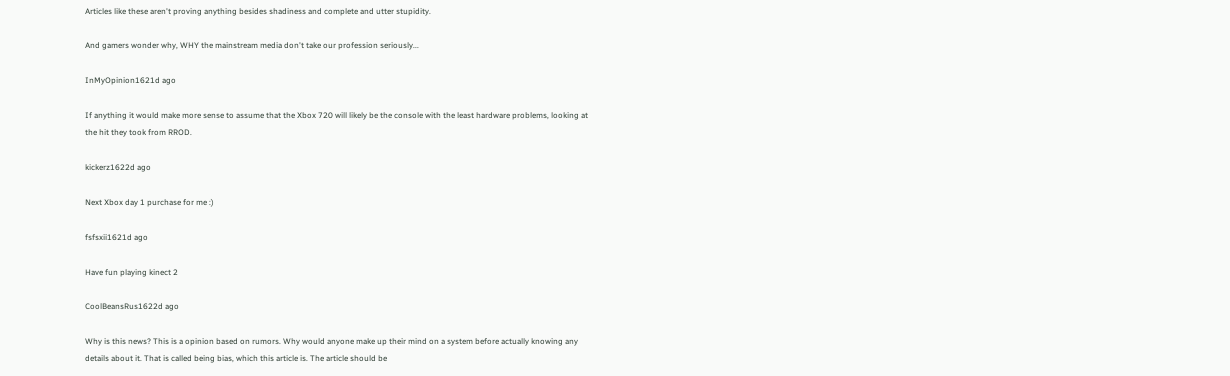Articles like these aren't proving anything besides shadiness and complete and utter stupidity.

And gamers wonder why, WHY the mainstream media don't take our profession seriously...

InMyOpinion1621d ago

If anything it would make more sense to assume that the Xbox 720 will likely be the console with the least hardware problems, looking at the hit they took from RROD.

kickerz1622d ago

Next Xbox day 1 purchase for me :)

fsfsxii1621d ago

Have fun playing kinect 2

CoolBeansRus1622d ago

Why is this news? This is a opinion based on rumors. Why would anyone make up their mind on a system before actually knowing any details about it. That is called being bias, which this article is. The article should be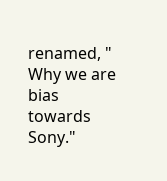renamed, " Why we are bias towards Sony."